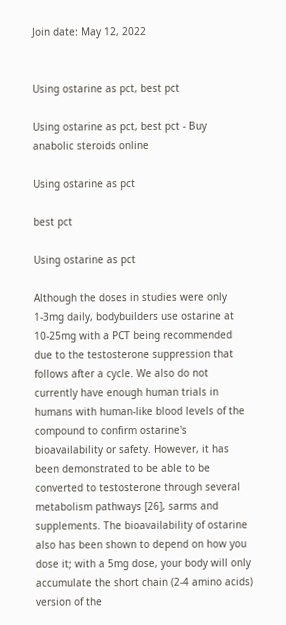Join date: May 12, 2022


Using ostarine as pct, best pct

Using ostarine as pct, best pct - Buy anabolic steroids online

Using ostarine as pct

best pct

Using ostarine as pct

Although the doses in studies were only 1-3mg daily, bodybuilders use ostarine at 10-25mg with a PCT being recommended due to the testosterone suppression that follows after a cycle. We also do not currently have enough human trials in humans with human-like blood levels of the compound to confirm ostarine's bioavailability or safety. However, it has been demonstrated to be able to be converted to testosterone through several metabolism pathways [26], sarms and supplements. The bioavailability of ostarine also has been shown to depend on how you dose it; with a 5mg dose, your body will only accumulate the short chain (2-4 amino acids) version of the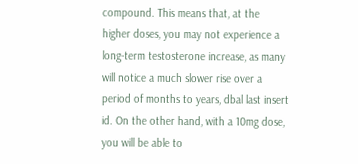compound. This means that, at the higher doses, you may not experience a long-term testosterone increase, as many will notice a much slower rise over a period of months to years, dbal last insert id. On the other hand, with a 10mg dose, you will be able to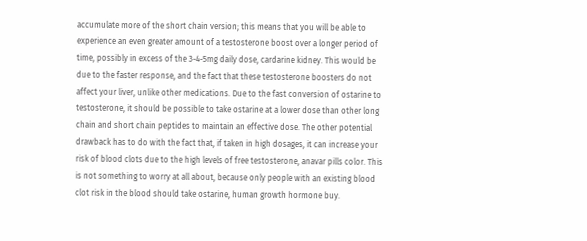accumulate more of the short chain version; this means that you will be able to experience an even greater amount of a testosterone boost over a longer period of time, possibly in excess of the 3-4-5mg daily dose, cardarine kidney. This would be due to the faster response, and the fact that these testosterone boosters do not affect your liver, unlike other medications. Due to the fast conversion of ostarine to testosterone, it should be possible to take ostarine at a lower dose than other long chain and short chain peptides to maintain an effective dose. The other potential drawback has to do with the fact that, if taken in high dosages, it can increase your risk of blood clots due to the high levels of free testosterone, anavar pills color. This is not something to worry at all about, because only people with an existing blood clot risk in the blood should take ostarine, human growth hormone buy.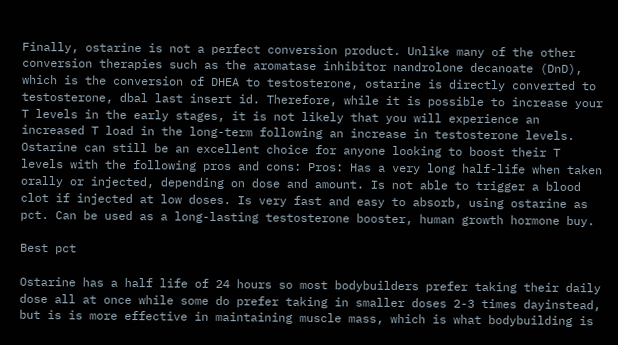Finally, ostarine is not a perfect conversion product. Unlike many of the other conversion therapies such as the aromatase inhibitor nandrolone decanoate (DnD), which is the conversion of DHEA to testosterone, ostarine is directly converted to testosterone, dbal last insert id. Therefore, while it is possible to increase your T levels in the early stages, it is not likely that you will experience an increased T load in the long-term following an increase in testosterone levels. Ostarine can still be an excellent choice for anyone looking to boost their T levels with the following pros and cons: Pros: Has a very long half-life when taken orally or injected, depending on dose and amount. Is not able to trigger a blood clot if injected at low doses. Is very fast and easy to absorb, using ostarine as pct. Can be used as a long-lasting testosterone booster, human growth hormone buy.

Best pct

Ostarine has a half life of 24 hours so most bodybuilders prefer taking their daily dose all at once while some do prefer taking in smaller doses 2-3 times dayinstead, but is is more effective in maintaining muscle mass, which is what bodybuilding is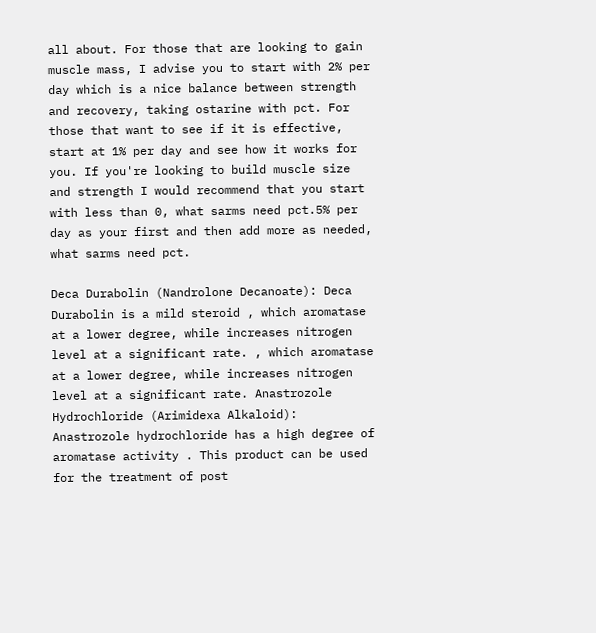all about. For those that are looking to gain muscle mass, I advise you to start with 2% per day which is a nice balance between strength and recovery, taking ostarine with pct. For those that want to see if it is effective, start at 1% per day and see how it works for you. If you're looking to build muscle size and strength I would recommend that you start with less than 0, what sarms need pct.5% per day as your first and then add more as needed, what sarms need pct.

Deca Durabolin (Nandrolone Decanoate): Deca Durabolin is a mild steroid , which aromatase at a lower degree, while increases nitrogen level at a significant rate. , which aromatase at a lower degree, while increases nitrogen level at a significant rate. Anastrozole Hydrochloride (Arimidexa Alkaloid): Anastrozole hydrochloride has a high degree of aromatase activity . This product can be used for the treatment of post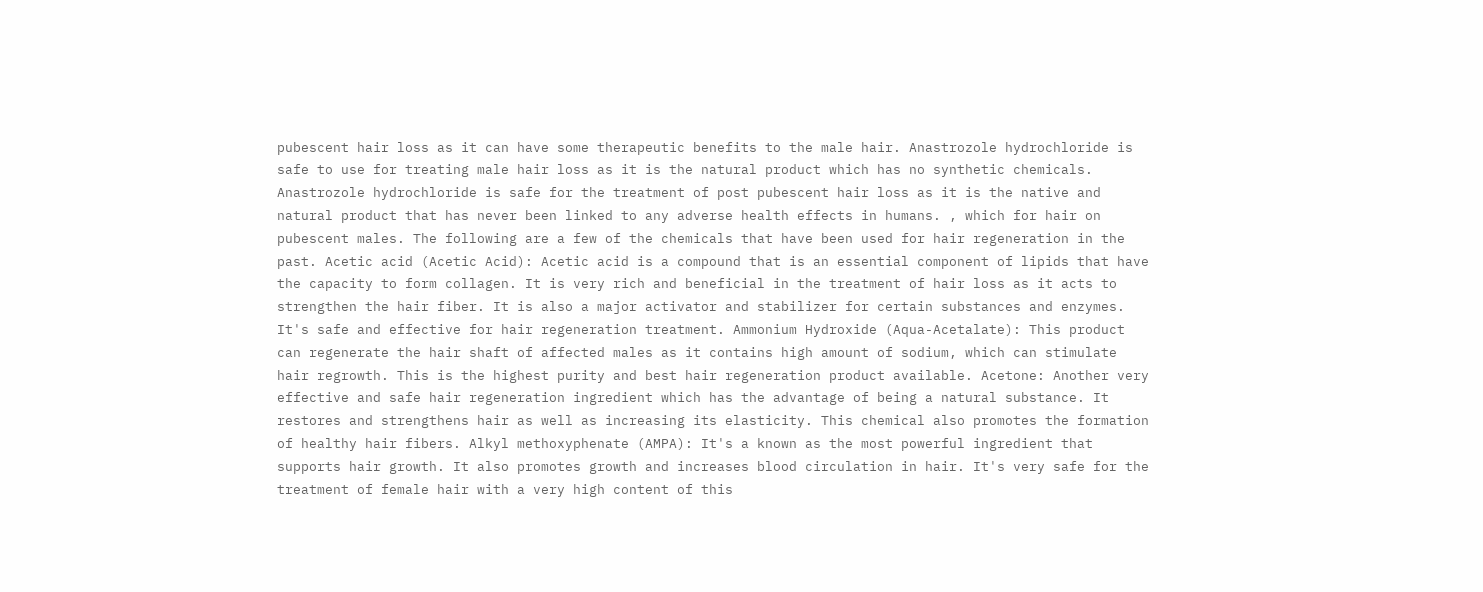pubescent hair loss as it can have some therapeutic benefits to the male hair. Anastrozole hydrochloride is safe to use for treating male hair loss as it is the natural product which has no synthetic chemicals. Anastrozole hydrochloride is safe for the treatment of post pubescent hair loss as it is the native and natural product that has never been linked to any adverse health effects in humans. , which for hair on pubescent males. The following are a few of the chemicals that have been used for hair regeneration in the past. Acetic acid (Acetic Acid): Acetic acid is a compound that is an essential component of lipids that have the capacity to form collagen. It is very rich and beneficial in the treatment of hair loss as it acts to strengthen the hair fiber. It is also a major activator and stabilizer for certain substances and enzymes. It's safe and effective for hair regeneration treatment. Ammonium Hydroxide (Aqua-Acetalate): This product can regenerate the hair shaft of affected males as it contains high amount of sodium, which can stimulate hair regrowth. This is the highest purity and best hair regeneration product available. Acetone: Another very effective and safe hair regeneration ingredient which has the advantage of being a natural substance. It restores and strengthens hair as well as increasing its elasticity. This chemical also promotes the formation of healthy hair fibers. Alkyl methoxyphenate (AMPA): It's a known as the most powerful ingredient that supports hair growth. It also promotes growth and increases blood circulation in hair. It's very safe for the treatment of female hair with a very high content of this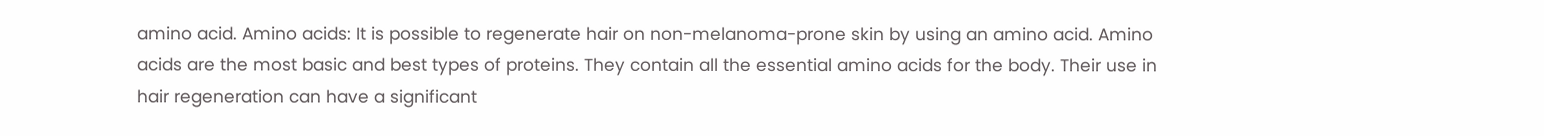amino acid. Amino acids: It is possible to regenerate hair on non-melanoma-prone skin by using an amino acid. Amino acids are the most basic and best types of proteins. They contain all the essential amino acids for the body. Their use in hair regeneration can have a significant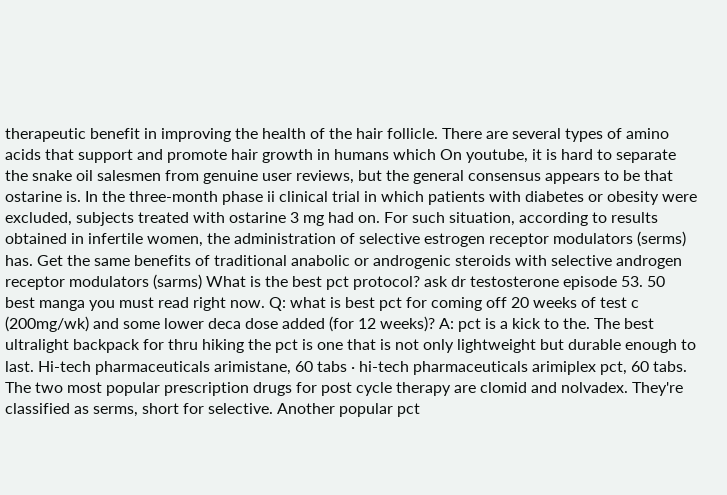therapeutic benefit in improving the health of the hair follicle. There are several types of amino acids that support and promote hair growth in humans which On youtube, it is hard to separate the snake oil salesmen from genuine user reviews, but the general consensus appears to be that ostarine is. In the three-month phase ii clinical trial in which patients with diabetes or obesity were excluded, subjects treated with ostarine 3 mg had on. For such situation, according to results obtained in infertile women, the administration of selective estrogen receptor modulators (serms) has. Get the same benefits of traditional anabolic or androgenic steroids with selective androgen receptor modulators (sarms) What is the best pct protocol? ask dr testosterone episode 53. 50 best manga you must read right now. Q: what is best pct for coming off 20 weeks of test c (200mg/wk) and some lower deca dose added (for 12 weeks)? A: pct is a kick to the. The best ultralight backpack for thru hiking the pct is one that is not only lightweight but durable enough to last. Hi-tech pharmaceuticals arimistane, 60 tabs · hi-tech pharmaceuticals arimiplex pct, 60 tabs. The two most popular prescription drugs for post cycle therapy are clomid and nolvadex. They're classified as serms, short for selective. Another popular pct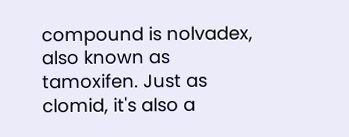compound is nolvadex, also known as tamoxifen. Just as clomid, it's also a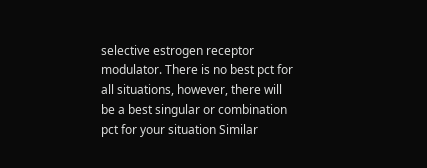selective estrogen receptor modulator. There is no best pct for all situations, however, there will be a best singular or combination pct for your situation Similar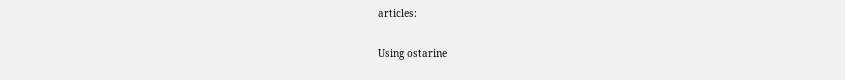articles:

Using ostarine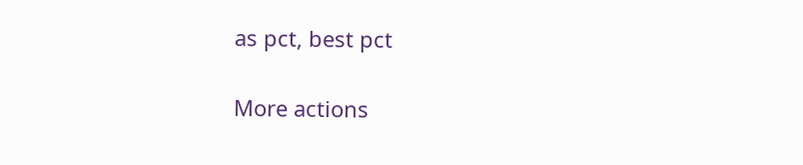as pct, best pct

More actions